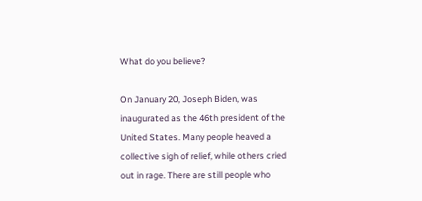What do you believe?

On January 20, Joseph Biden, was inaugurated as the 46th president of the United States. Many people heaved a collective sigh of relief, while others cried out in rage. There are still people who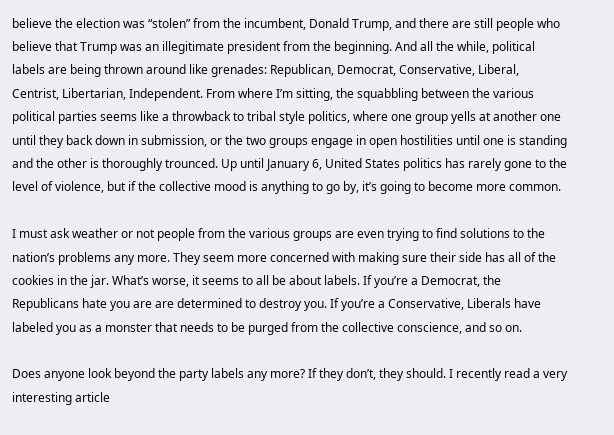believe the election was “stolen” from the incumbent, Donald Trump, and there are still people who believe that Trump was an illegitimate president from the beginning. And all the while, political labels are being thrown around like grenades: Republican, Democrat, Conservative, Liberal, Centrist, Libertarian, Independent. From where I’m sitting, the squabbling between the various political parties seems like a throwback to tribal style politics, where one group yells at another one until they back down in submission, or the two groups engage in open hostilities until one is standing and the other is thoroughly trounced. Up until January 6, United States politics has rarely gone to the level of violence, but if the collective mood is anything to go by, it’s going to become more common.

I must ask weather or not people from the various groups are even trying to find solutions to the nation’s problems any more. They seem more concerned with making sure their side has all of the cookies in the jar. What’s worse, it seems to all be about labels. If you’re a Democrat, the Republicans hate you are are determined to destroy you. If you’re a Conservative, Liberals have labeled you as a monster that needs to be purged from the collective conscience, and so on.

Does anyone look beyond the party labels any more? If they don’t, they should. I recently read a very interesting article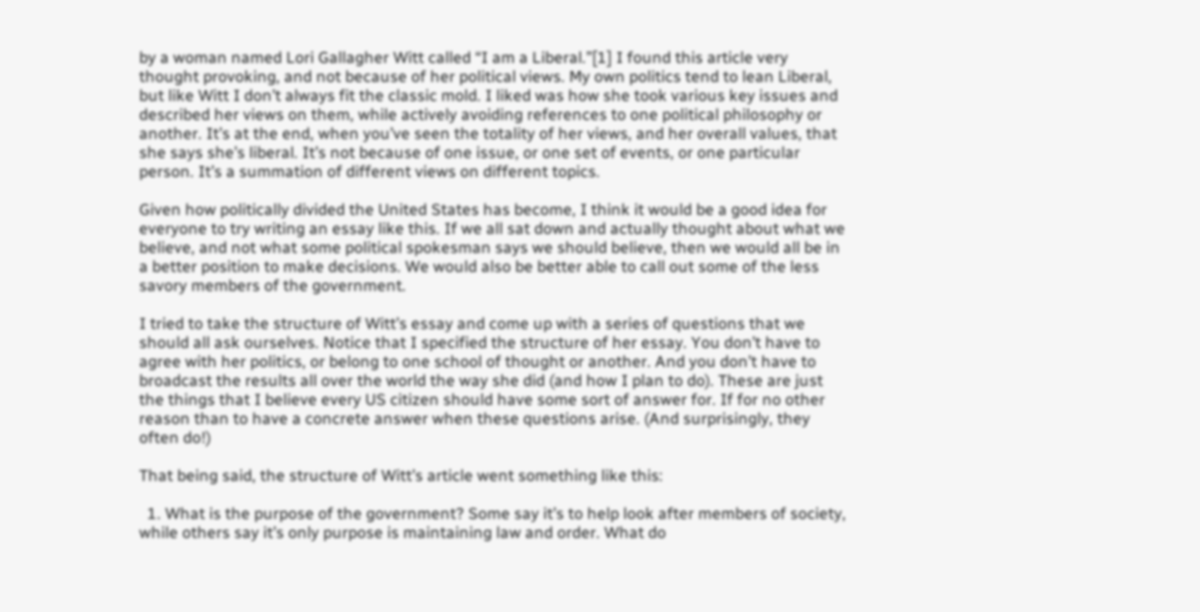by a woman named Lori Gallagher Witt called “I am a Liberal.”[1] I found this article very thought provoking, and not because of her political views. My own politics tend to lean Liberal, but like Witt I don’t always fit the classic mold. I liked was how she took various key issues and described her views on them, while actively avoiding references to one political philosophy or another. It’s at the end, when you’ve seen the totality of her views, and her overall values, that she says she’s liberal. It’s not because of one issue, or one set of events, or one particular person. It’s a summation of different views on different topics.

Given how politically divided the United States has become, I think it would be a good idea for everyone to try writing an essay like this. If we all sat down and actually thought about what we believe, and not what some political spokesman says we should believe, then we would all be in a better position to make decisions. We would also be better able to call out some of the less savory members of the government.

I tried to take the structure of Witt’s essay and come up with a series of questions that we should all ask ourselves. Notice that I specified the structure of her essay. You don’t have to agree with her politics, or belong to one school of thought or another. And you don’t have to broadcast the results all over the world the way she did (and how I plan to do). These are just the things that I believe every US citizen should have some sort of answer for. If for no other reason than to have a concrete answer when these questions arise. (And surprisingly, they often do!)

That being said, the structure of Witt’s article went something like this:

  1. What is the purpose of the government? Some say it’s to help look after members of society, while others say it’s only purpose is maintaining law and order. What do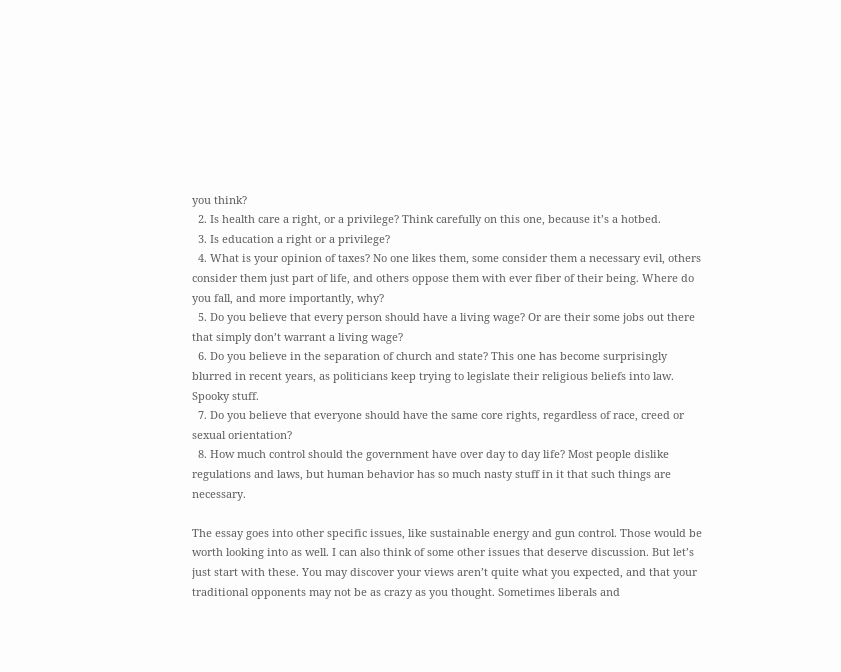you think?
  2. Is health care a right, or a privilege? Think carefully on this one, because it’s a hotbed.
  3. Is education a right or a privilege?
  4. What is your opinion of taxes? No one likes them, some consider them a necessary evil, others consider them just part of life, and others oppose them with ever fiber of their being. Where do you fall, and more importantly, why?
  5. Do you believe that every person should have a living wage? Or are their some jobs out there that simply don’t warrant a living wage?
  6. Do you believe in the separation of church and state? This one has become surprisingly blurred in recent years, as politicians keep trying to legislate their religious beliefs into law. Spooky stuff.
  7. Do you believe that everyone should have the same core rights, regardless of race, creed or sexual orientation?
  8. How much control should the government have over day to day life? Most people dislike regulations and laws, but human behavior has so much nasty stuff in it that such things are necessary.

The essay goes into other specific issues, like sustainable energy and gun control. Those would be worth looking into as well. I can also think of some other issues that deserve discussion. But let’s just start with these. You may discover your views aren’t quite what you expected, and that your traditional opponents may not be as crazy as you thought. Sometimes liberals and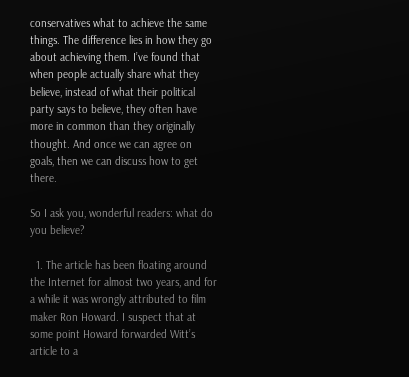conservatives what to achieve the same things. The difference lies in how they go about achieving them. I’ve found that when people actually share what they believe, instead of what their political party says to believe, they often have more in common than they originally thought. And once we can agree on goals, then we can discuss how to get there.

So I ask you, wonderful readers: what do you believe?

  1. The article has been floating around the Internet for almost two years, and for a while it was wrongly attributed to film maker Ron Howard. I suspect that at some point Howard forwarded Witt’s article to a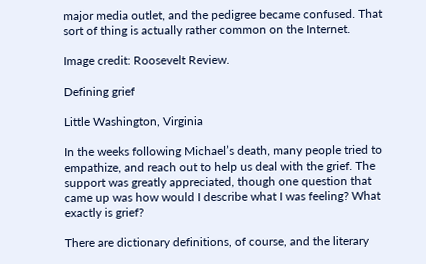major media outlet, and the pedigree became confused. That sort of thing is actually rather common on the Internet.

Image credit: Roosevelt Review.

Defining grief

Little Washington, Virginia

In the weeks following Michael’s death, many people tried to empathize, and reach out to help us deal with the grief. The support was greatly appreciated, though one question that came up was how would I describe what I was feeling? What exactly is grief?

There are dictionary definitions, of course, and the literary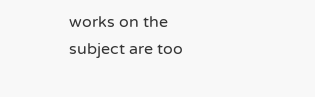works on the subject are too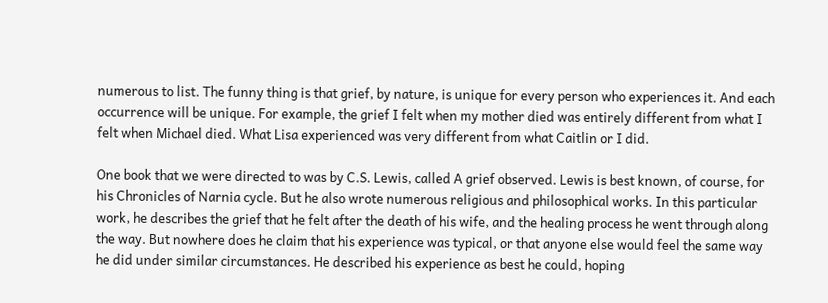numerous to list. The funny thing is that grief, by nature, is unique for every person who experiences it. And each occurrence will be unique. For example, the grief I felt when my mother died was entirely different from what I felt when Michael died. What Lisa experienced was very different from what Caitlin or I did.

One book that we were directed to was by C.S. Lewis, called A grief observed. Lewis is best known, of course, for his Chronicles of Narnia cycle. But he also wrote numerous religious and philosophical works. In this particular work, he describes the grief that he felt after the death of his wife, and the healing process he went through along the way. But nowhere does he claim that his experience was typical, or that anyone else would feel the same way he did under similar circumstances. He described his experience as best he could, hoping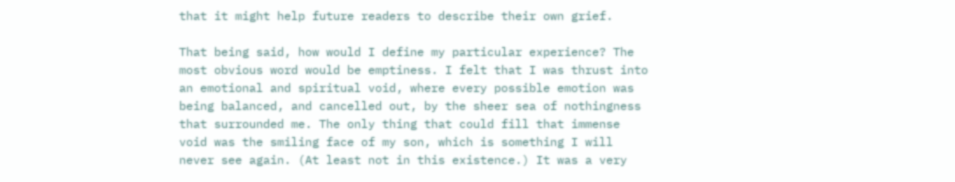that it might help future readers to describe their own grief.

That being said, how would I define my particular experience? The most obvious word would be emptiness. I felt that I was thrust into an emotional and spiritual void, where every possible emotion was being balanced, and cancelled out, by the sheer sea of nothingness that surrounded me. The only thing that could fill that immense void was the smiling face of my son, which is something I will never see again. (At least not in this existence.) It was a very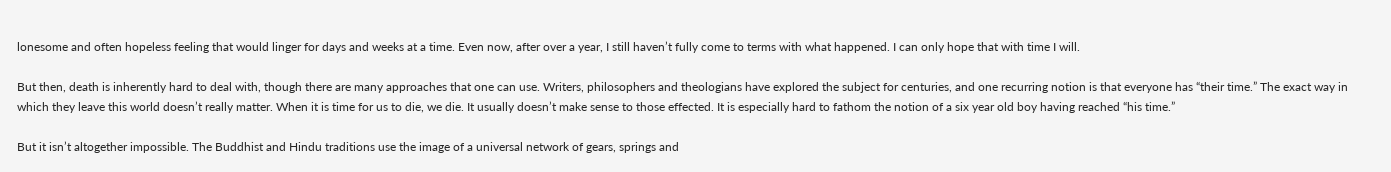lonesome and often hopeless feeling that would linger for days and weeks at a time. Even now, after over a year, I still haven’t fully come to terms with what happened. I can only hope that with time I will.

But then, death is inherently hard to deal with, though there are many approaches that one can use. Writers, philosophers and theologians have explored the subject for centuries, and one recurring notion is that everyone has “their time.” The exact way in which they leave this world doesn’t really matter. When it is time for us to die, we die. It usually doesn’t make sense to those effected. It is especially hard to fathom the notion of a six year old boy having reached “his time.”

But it isn’t altogether impossible. The Buddhist and Hindu traditions use the image of a universal network of gears, springs and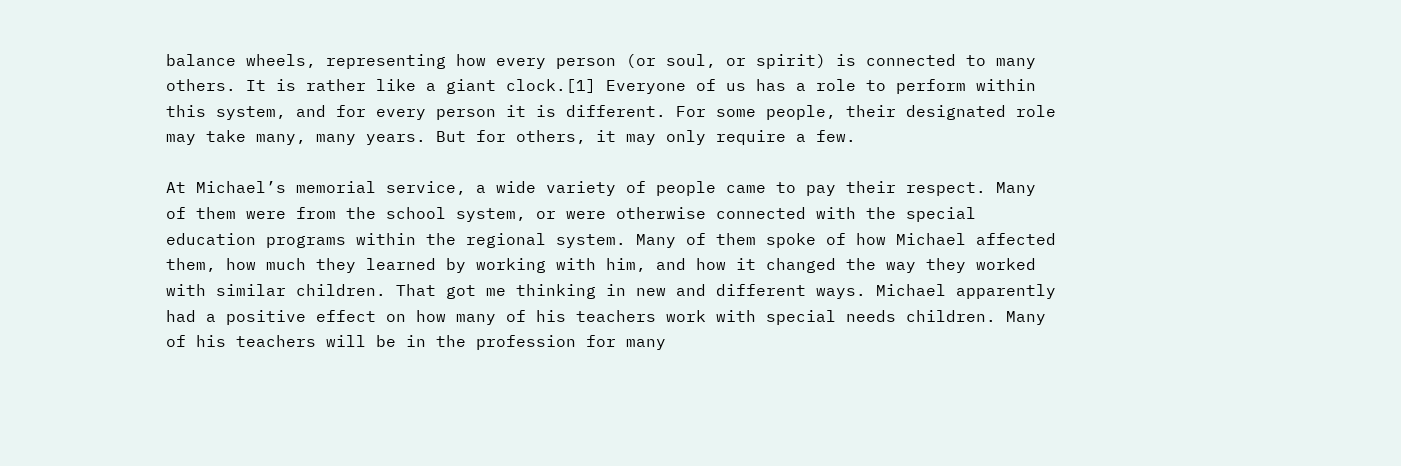balance wheels, representing how every person (or soul, or spirit) is connected to many others. It is rather like a giant clock.[1] Everyone of us has a role to perform within this system, and for every person it is different. For some people, their designated role may take many, many years. But for others, it may only require a few.

At Michael’s memorial service, a wide variety of people came to pay their respect. Many of them were from the school system, or were otherwise connected with the special education programs within the regional system. Many of them spoke of how Michael affected them, how much they learned by working with him, and how it changed the way they worked with similar children. That got me thinking in new and different ways. Michael apparently had a positive effect on how many of his teachers work with special needs children. Many of his teachers will be in the profession for many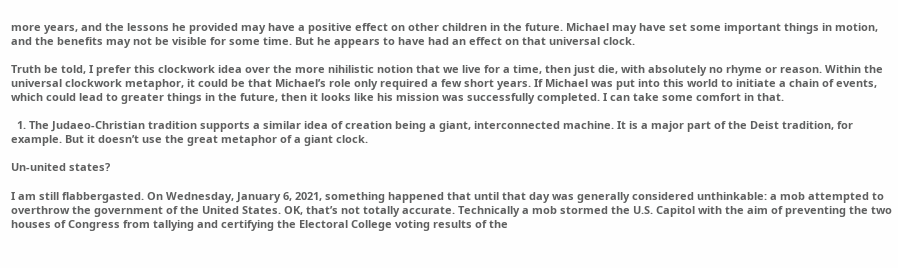more years, and the lessons he provided may have a positive effect on other children in the future. Michael may have set some important things in motion, and the benefits may not be visible for some time. But he appears to have had an effect on that universal clock.

Truth be told, I prefer this clockwork idea over the more nihilistic notion that we live for a time, then just die, with absolutely no rhyme or reason. Within the universal clockwork metaphor, it could be that Michael’s role only required a few short years. If Michael was put into this world to initiate a chain of events, which could lead to greater things in the future, then it looks like his mission was successfully completed. I can take some comfort in that.

  1. The Judaeo-Christian tradition supports a similar idea of creation being a giant, interconnected machine. It is a major part of the Deist tradition, for example. But it doesn’t use the great metaphor of a giant clock.

Un-united states?

I am still flabbergasted. On Wednesday, January 6, 2021, something happened that until that day was generally considered unthinkable: a mob attempted to overthrow the government of the United States. OK, that’s not totally accurate. Technically a mob stormed the U.S. Capitol with the aim of preventing the two houses of Congress from tallying and certifying the Electoral College voting results of the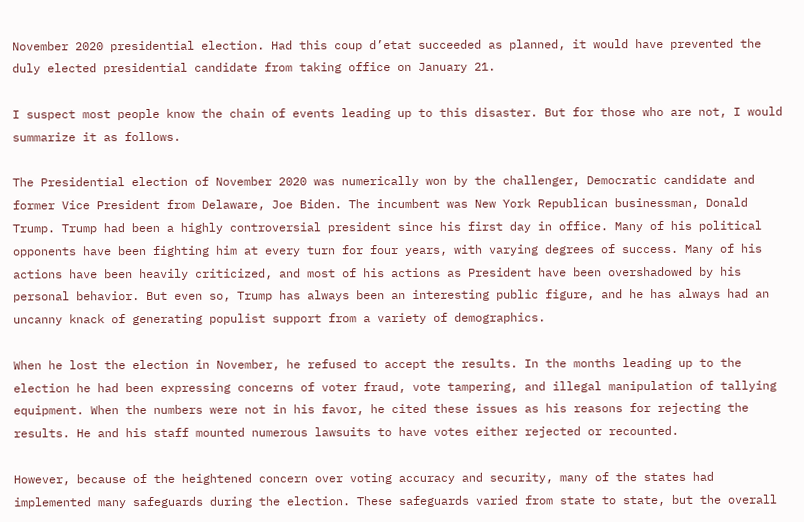November 2020 presidential election. Had this coup d’etat succeeded as planned, it would have prevented the duly elected presidential candidate from taking office on January 21.

I suspect most people know the chain of events leading up to this disaster. But for those who are not, I would summarize it as follows.

The Presidential election of November 2020 was numerically won by the challenger, Democratic candidate and former Vice President from Delaware, Joe Biden. The incumbent was New York Republican businessman, Donald Trump. Trump had been a highly controversial president since his first day in office. Many of his political opponents have been fighting him at every turn for four years, with varying degrees of success. Many of his actions have been heavily criticized, and most of his actions as President have been overshadowed by his personal behavior. But even so, Trump has always been an interesting public figure, and he has always had an uncanny knack of generating populist support from a variety of demographics.

When he lost the election in November, he refused to accept the results. In the months leading up to the election he had been expressing concerns of voter fraud, vote tampering, and illegal manipulation of tallying equipment. When the numbers were not in his favor, he cited these issues as his reasons for rejecting the results. He and his staff mounted numerous lawsuits to have votes either rejected or recounted.

However, because of the heightened concern over voting accuracy and security, many of the states had implemented many safeguards during the election. These safeguards varied from state to state, but the overall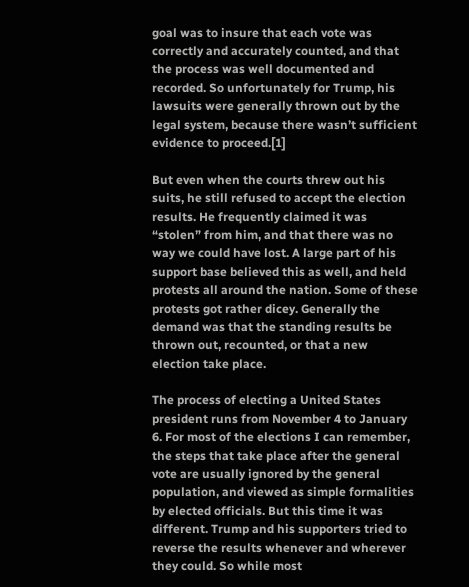goal was to insure that each vote was correctly and accurately counted, and that the process was well documented and recorded. So unfortunately for Trump, his lawsuits were generally thrown out by the legal system, because there wasn’t sufficient evidence to proceed.[1]

But even when the courts threw out his suits, he still refused to accept the election results. He frequently claimed it was “stolen” from him, and that there was no way we could have lost. A large part of his support base believed this as well, and held protests all around the nation. Some of these protests got rather dicey. Generally the demand was that the standing results be thrown out, recounted, or that a new election take place.

The process of electing a United States president runs from November 4 to January 6. For most of the elections I can remember, the steps that take place after the general vote are usually ignored by the general population, and viewed as simple formalities by elected officials. But this time it was different. Trump and his supporters tried to reverse the results whenever and wherever they could. So while most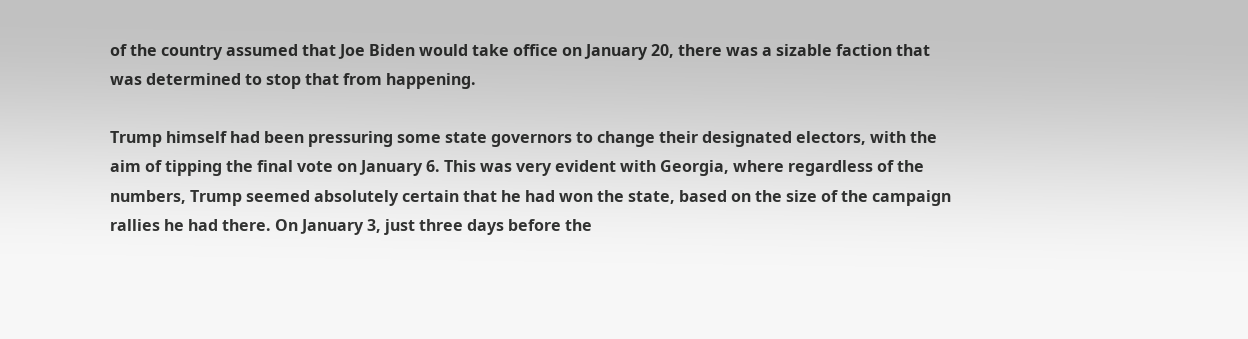of the country assumed that Joe Biden would take office on January 20, there was a sizable faction that was determined to stop that from happening.

Trump himself had been pressuring some state governors to change their designated electors, with the aim of tipping the final vote on January 6. This was very evident with Georgia, where regardless of the numbers, Trump seemed absolutely certain that he had won the state, based on the size of the campaign rallies he had there. On January 3, just three days before the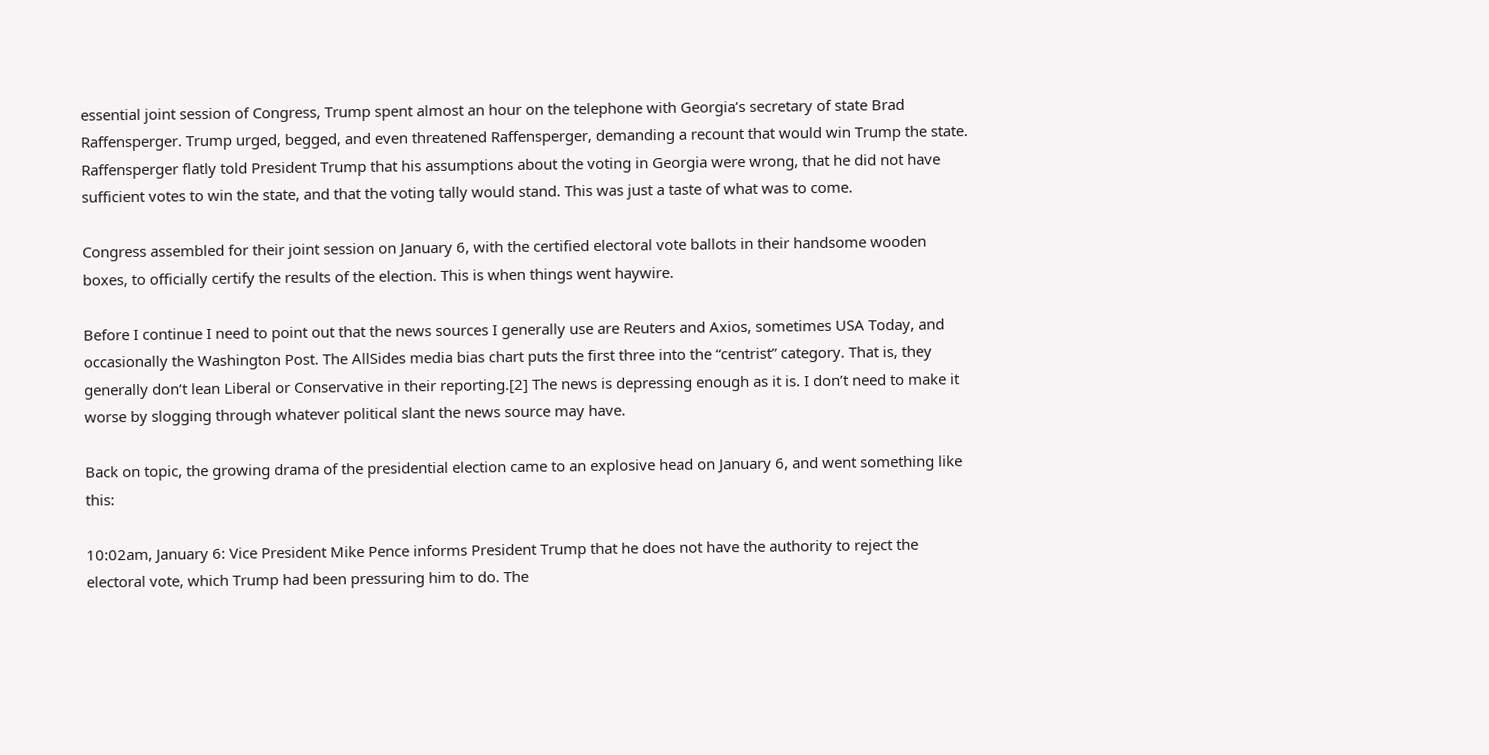essential joint session of Congress, Trump spent almost an hour on the telephone with Georgia’s secretary of state Brad Raffensperger. Trump urged, begged, and even threatened Raffensperger, demanding a recount that would win Trump the state. Raffensperger flatly told President Trump that his assumptions about the voting in Georgia were wrong, that he did not have sufficient votes to win the state, and that the voting tally would stand. This was just a taste of what was to come.

Congress assembled for their joint session on January 6, with the certified electoral vote ballots in their handsome wooden boxes, to officially certify the results of the election. This is when things went haywire.

Before I continue I need to point out that the news sources I generally use are Reuters and Axios, sometimes USA Today, and occasionally the Washington Post. The AllSides media bias chart puts the first three into the “centrist” category. That is, they generally don’t lean Liberal or Conservative in their reporting.[2] The news is depressing enough as it is. I don’t need to make it worse by slogging through whatever political slant the news source may have.

Back on topic, the growing drama of the presidential election came to an explosive head on January 6, and went something like this:

10:02am, January 6: Vice President Mike Pence informs President Trump that he does not have the authority to reject the electoral vote, which Trump had been pressuring him to do. The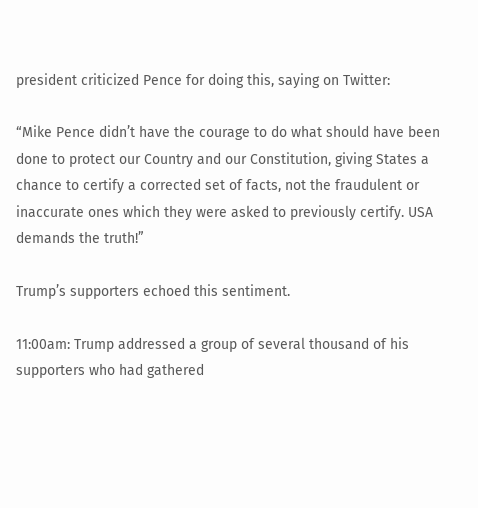president criticized Pence for doing this, saying on Twitter:

“Mike Pence didn’t have the courage to do what should have been done to protect our Country and our Constitution, giving States a chance to certify a corrected set of facts, not the fraudulent or inaccurate ones which they were asked to previously certify. USA demands the truth!”

Trump’s supporters echoed this sentiment.

11:00am: Trump addressed a group of several thousand of his supporters who had gathered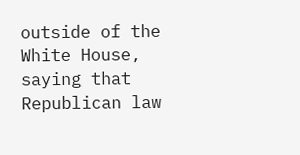outside of the White House, saying that Republican law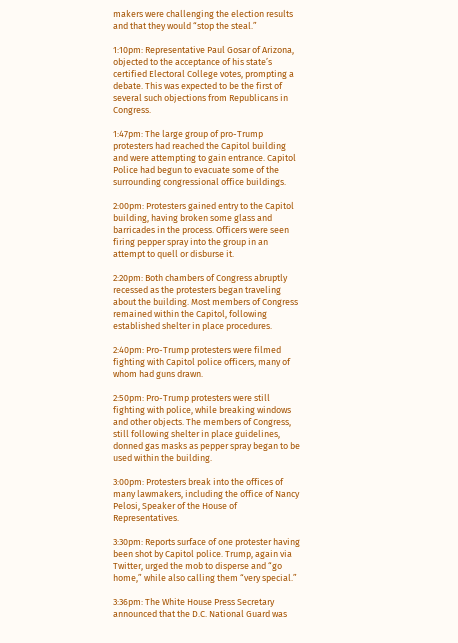makers were challenging the election results and that they would “stop the steal.”

1:10pm: Representative Paul Gosar of Arizona, objected to the acceptance of his state’s certified Electoral College votes, prompting a debate. This was expected to be the first of several such objections from Republicans in Congress.

1:47pm: The large group of pro-Trump protesters had reached the Capitol building and were attempting to gain entrance. Capitol Police had begun to evacuate some of the surrounding congressional office buildings.

2:00pm: Protesters gained entry to the Capitol building, having broken some glass and barricades in the process. Officers were seen firing pepper spray into the group in an attempt to quell or disburse it.

2:20pm: Both chambers of Congress abruptly recessed as the protesters began traveling about the building. Most members of Congress remained within the Capitol, following established shelter in place procedures.

2:40pm: Pro-Trump protesters were filmed fighting with Capitol police officers, many of whom had guns drawn.

2:50pm: Pro-Trump protesters were still fighting with police, while breaking windows and other objects. The members of Congress, still following shelter in place guidelines, donned gas masks as pepper spray began to be used within the building.

3:00pm: Protesters break into the offices of many lawmakers, including the office of Nancy Pelosi, Speaker of the House of Representatives.

3:30pm: Reports surface of one protester having been shot by Capitol police. Trump, again via Twitter, urged the mob to disperse and “go home,” while also calling them “very special.”

3:36pm: The White House Press Secretary announced that the D.C. National Guard was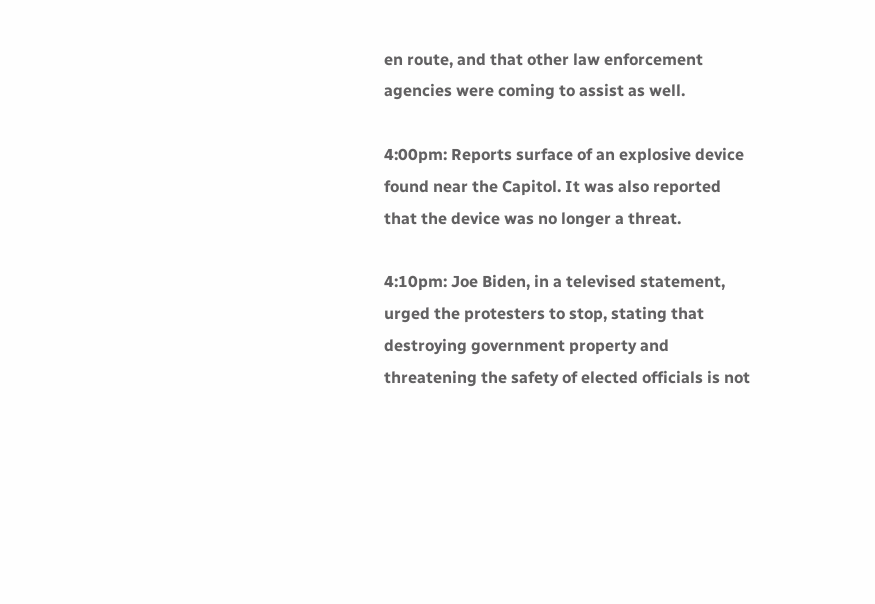en route, and that other law enforcement agencies were coming to assist as well.

4:00pm: Reports surface of an explosive device found near the Capitol. It was also reported that the device was no longer a threat.

4:10pm: Joe Biden, in a televised statement, urged the protesters to stop, stating that destroying government property and threatening the safety of elected officials is not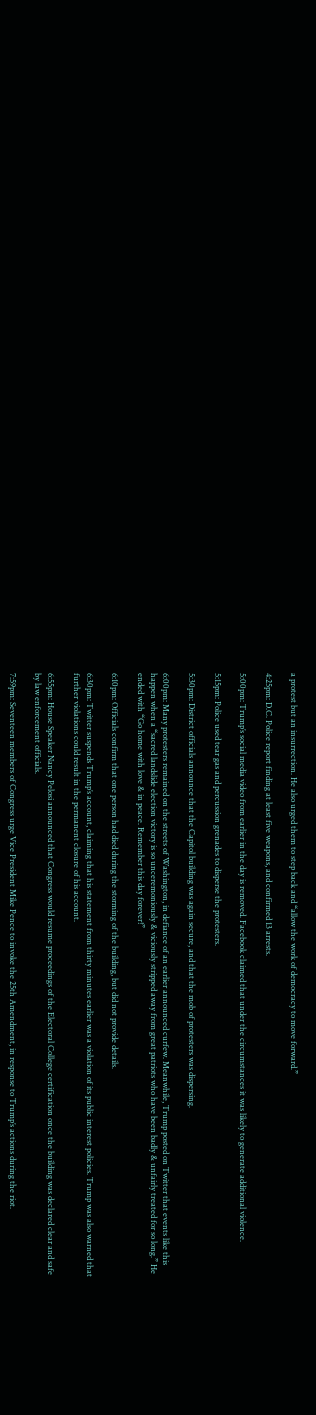a protest but an insurrection. He also urged them to step back and “allow the work of democracy to move forward.”

4:25pm: D.C. Police report finding at least five weapons, and confirmed 13 arrests.

5:00pm: Trump’s social media video from earlier in the day is removed. Facebook claimed that under the circumstances it was likely to generate additional violence.

5:15pm: Police used tear gas and percussion grenades to disperse the protesters.

5:30pm: District officials announce that the Capitol building was again secure, and that the mob of protesters was dispersing.

6:00pm: Many protesters remained on the streets of Washington, in defiance of an earlier announced curfew. Meanwhile, Trump posted on Twitter that events like this happen when a “sacred landslide election victory is so unceremoniously & viciously stripped away from great patriots who have been badly & unfairly treated for so long.” He ended with “Go home with love & in peace. Remember this day forever!”

6:10pm: Officials confirm that one person had died during the storming of the building, but did not provide details.

6:30pm: Twitter suspends Trump’s account, claiming that his statement from thirty minutes earlier was a violation of its public interest policies. Trump was also warned that further violations could result in the permanent closure of his account.

6:55pm: House Speaker Nancy Pelosi announced that Congress would resume proceedings of the Electoral College certification once the building was declared clear and safe by law enforcement officials.

7:59pm: Seventeen members of Congress urge Vice President Mike Pence to invoke the 25th Amendment, in response to Trump’s actions during the riot.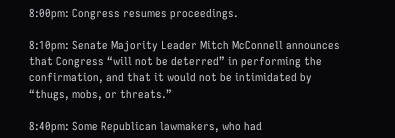8:00pm: Congress resumes proceedings.

8:10pm: Senate Majority Leader Mitch McConnell announces that Congress “will not be deterred” in performing the confirmation, and that it would not be intimidated by “thugs, mobs, or threats.”

8:40pm: Some Republican lawmakers, who had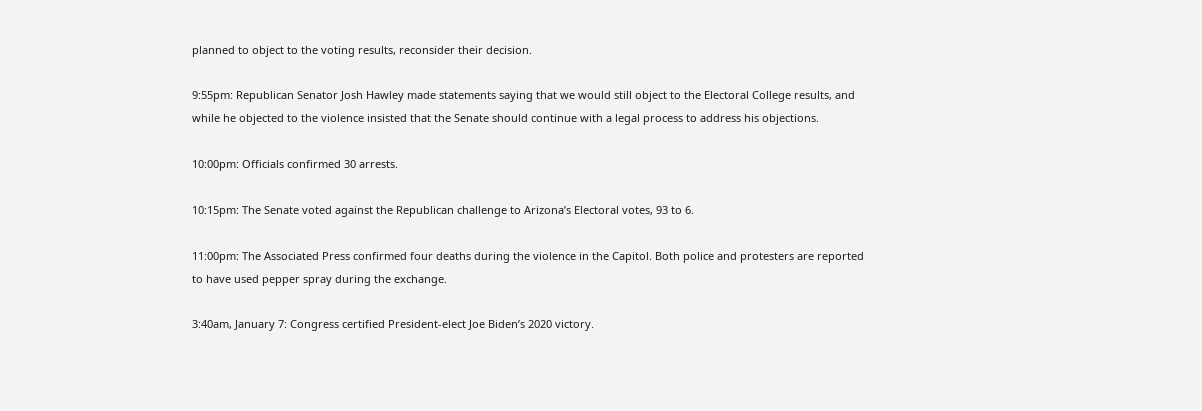planned to object to the voting results, reconsider their decision.

9:55pm: Republican Senator Josh Hawley made statements saying that we would still object to the Electoral College results, and while he objected to the violence insisted that the Senate should continue with a legal process to address his objections.

10:00pm: Officials confirmed 30 arrests.

10:15pm: The Senate voted against the Republican challenge to Arizona’s Electoral votes, 93 to 6.

11:00pm: The Associated Press confirmed four deaths during the violence in the Capitol. Both police and protesters are reported to have used pepper spray during the exchange.

3:40am, January 7: Congress certified President-elect Joe Biden’s 2020 victory.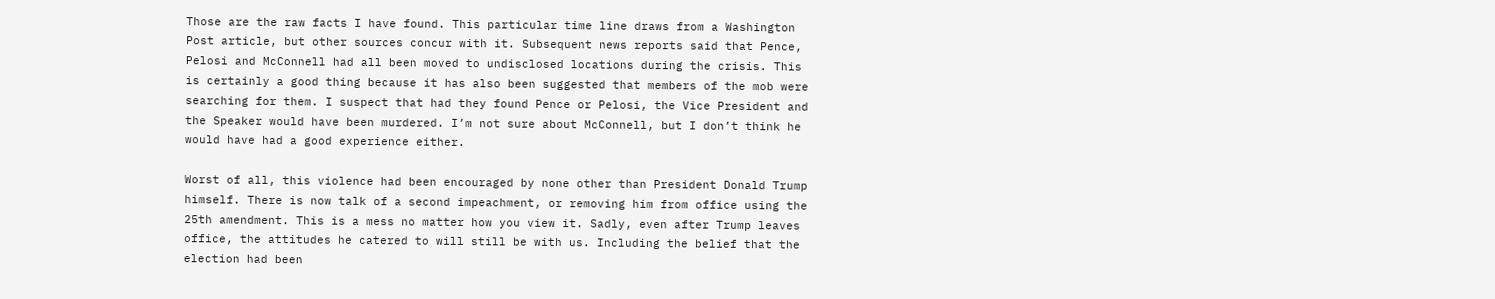Those are the raw facts I have found. This particular time line draws from a Washington Post article, but other sources concur with it. Subsequent news reports said that Pence, Pelosi and McConnell had all been moved to undisclosed locations during the crisis. This is certainly a good thing because it has also been suggested that members of the mob were searching for them. I suspect that had they found Pence or Pelosi, the Vice President and the Speaker would have been murdered. I’m not sure about McConnell, but I don’t think he would have had a good experience either.

Worst of all, this violence had been encouraged by none other than President Donald Trump himself. There is now talk of a second impeachment, or removing him from office using the 25th amendment. This is a mess no matter how you view it. Sadly, even after Trump leaves office, the attitudes he catered to will still be with us. Including the belief that the election had been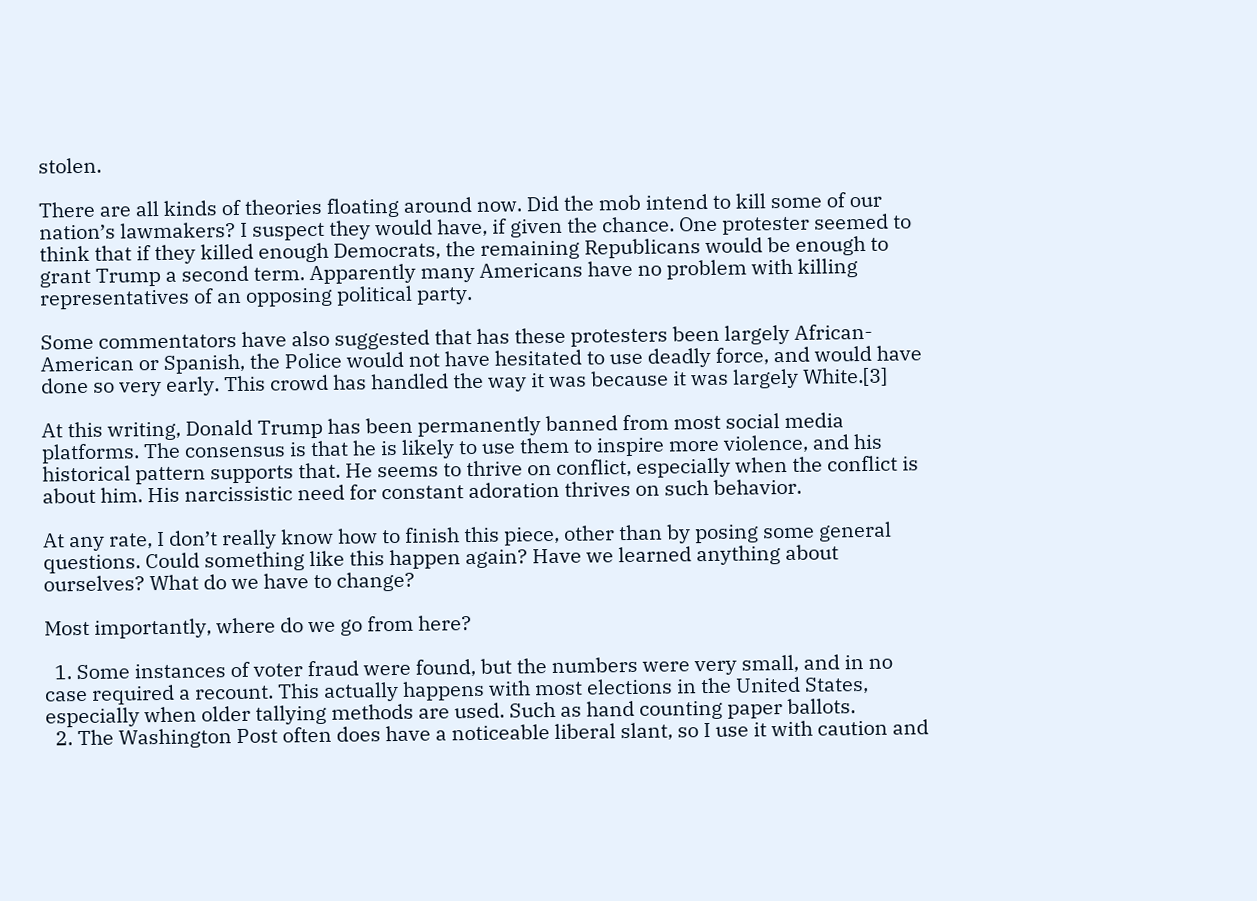stolen.

There are all kinds of theories floating around now. Did the mob intend to kill some of our nation’s lawmakers? I suspect they would have, if given the chance. One protester seemed to think that if they killed enough Democrats, the remaining Republicans would be enough to grant Trump a second term. Apparently many Americans have no problem with killing representatives of an opposing political party.

Some commentators have also suggested that has these protesters been largely African-American or Spanish, the Police would not have hesitated to use deadly force, and would have done so very early. This crowd has handled the way it was because it was largely White.[3]

At this writing, Donald Trump has been permanently banned from most social media platforms. The consensus is that he is likely to use them to inspire more violence, and his historical pattern supports that. He seems to thrive on conflict, especially when the conflict is about him. His narcissistic need for constant adoration thrives on such behavior.

At any rate, I don’t really know how to finish this piece, other than by posing some general questions. Could something like this happen again? Have we learned anything about ourselves? What do we have to change?

Most importantly, where do we go from here?

  1. Some instances of voter fraud were found, but the numbers were very small, and in no case required a recount. This actually happens with most elections in the United States, especially when older tallying methods are used. Such as hand counting paper ballots.
  2. The Washington Post often does have a noticeable liberal slant, so I use it with caution and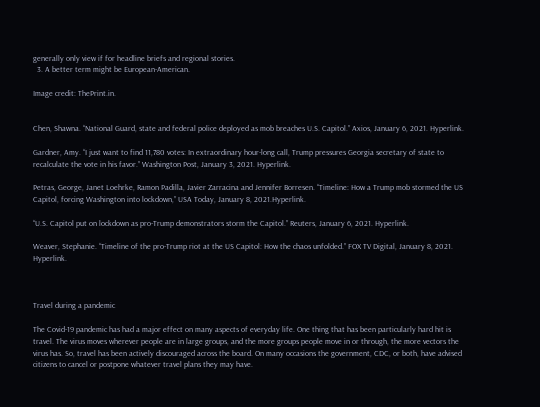generally only view if for headline briefs and regional stories.
  3. A better term might be European-American.

Image credit: ThePrint.in.


Chen, Shawna. “National Guard, state and federal police deployed as mob breaches U.S. Capitol.” Axios, January 6, 2021. Hyperlink.

Gardner, Amy. “I just want to find 11,780 votes: In extraordinary hour-long call, Trump pressures Georgia secretary of state to recalculate the vote in his favor.” Washington Post, January 3, 2021. Hyperlink.

Petras, George, Janet Loehrke, Ramon Padilla, Javier Zarracina and Jennifer Borresen. “Timeline: How a Trump mob stormed the US Capitol, forcing Washington into lockdown,” USA Today, January 8, 2021.Hyperlink.

“U.S. Capitol put on lockdown as pro-Trump demonstrators storm the Capitol.” Reuters, January 6, 2021. Hyperlink.

Weaver, Stephanie. “Timeline of the pro-Trump riot at the US Capitol: How the chaos unfolded.” FOX TV Digital, January 8, 2021. Hyperlink.



Travel during a pandemic

The Covid-19 pandemic has had a major effect on many aspects of everyday life. One thing that has been particularly hard hit is travel. The virus moves wherever people are in large groups, and the more groups people move in or through, the more vectors the virus has. So, travel has been actively discouraged across the board. On many occasions the government, CDC, or both, have advised citizens to cancel or postpone whatever travel plans they may have.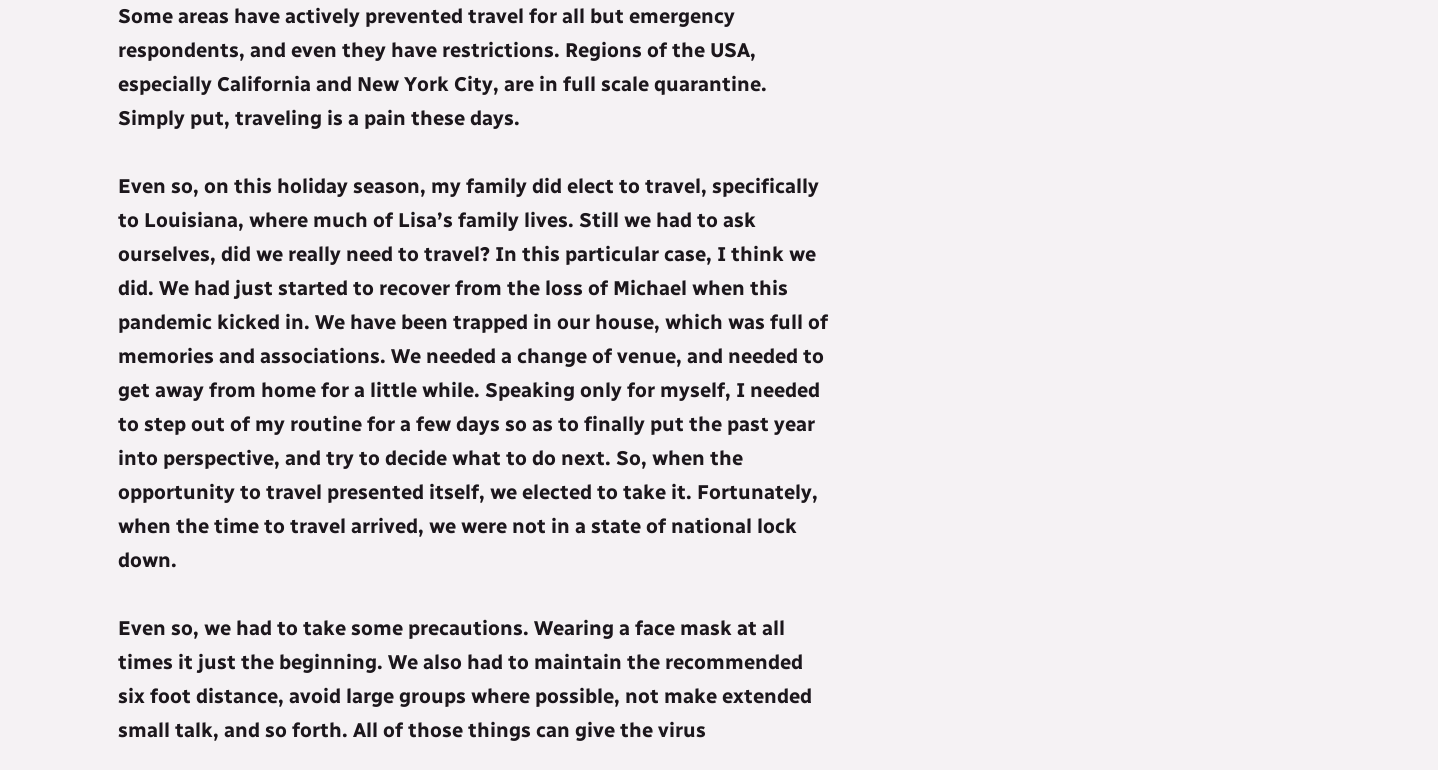Some areas have actively prevented travel for all but emergency respondents, and even they have restrictions. Regions of the USA, especially California and New York City, are in full scale quarantine. Simply put, traveling is a pain these days.

Even so, on this holiday season, my family did elect to travel, specifically to Louisiana, where much of Lisa’s family lives. Still we had to ask ourselves, did we really need to travel? In this particular case, I think we did. We had just started to recover from the loss of Michael when this pandemic kicked in. We have been trapped in our house, which was full of memories and associations. We needed a change of venue, and needed to get away from home for a little while. Speaking only for myself, I needed to step out of my routine for a few days so as to finally put the past year into perspective, and try to decide what to do next. So, when the opportunity to travel presented itself, we elected to take it. Fortunately, when the time to travel arrived, we were not in a state of national lock down.

Even so, we had to take some precautions. Wearing a face mask at all times it just the beginning. We also had to maintain the recommended six foot distance, avoid large groups where possible, not make extended small talk, and so forth. All of those things can give the virus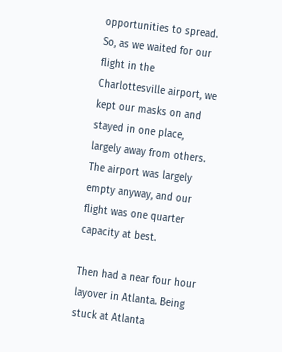opportunities to spread. So, as we waited for our flight in the Charlottesville airport, we kept our masks on and stayed in one place, largely away from others. The airport was largely empty anyway, and our flight was one quarter capacity at best.

Then had a near four hour layover in Atlanta. Being stuck at Atlanta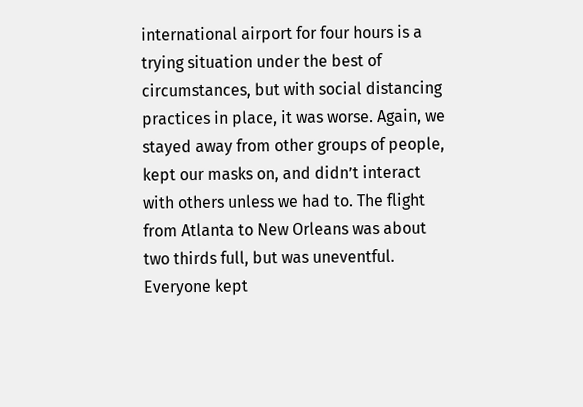international airport for four hours is a trying situation under the best of circumstances, but with social distancing practices in place, it was worse. Again, we stayed away from other groups of people, kept our masks on, and didn’t interact with others unless we had to. The flight from Atlanta to New Orleans was about two thirds full, but was uneventful. Everyone kept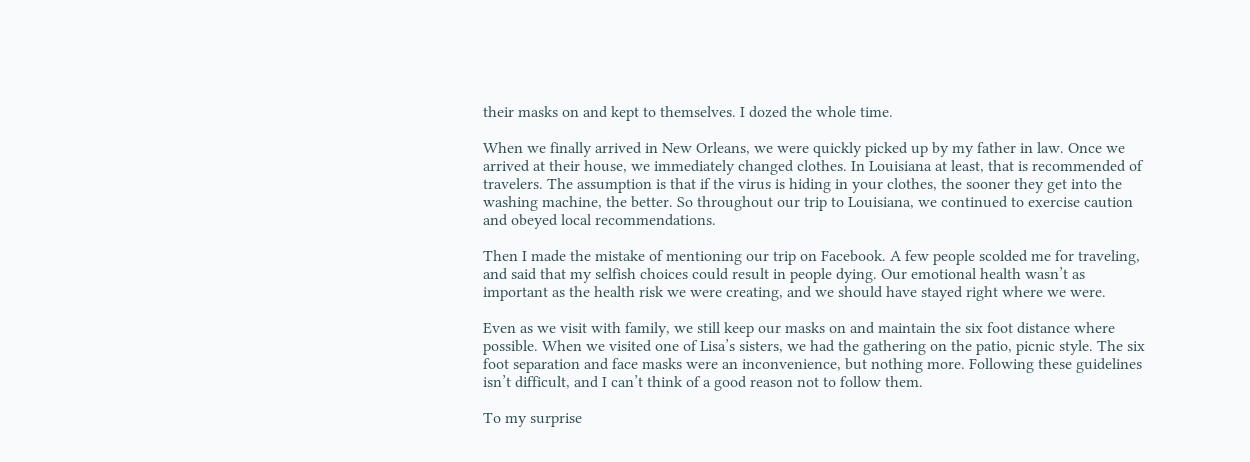their masks on and kept to themselves. I dozed the whole time.

When we finally arrived in New Orleans, we were quickly picked up by my father in law. Once we arrived at their house, we immediately changed clothes. In Louisiana at least, that is recommended of travelers. The assumption is that if the virus is hiding in your clothes, the sooner they get into the washing machine, the better. So throughout our trip to Louisiana, we continued to exercise caution and obeyed local recommendations.

Then I made the mistake of mentioning our trip on Facebook. A few people scolded me for traveling, and said that my selfish choices could result in people dying. Our emotional health wasn’t as important as the health risk we were creating, and we should have stayed right where we were.

Even as we visit with family, we still keep our masks on and maintain the six foot distance where possible. When we visited one of Lisa’s sisters, we had the gathering on the patio, picnic style. The six foot separation and face masks were an inconvenience, but nothing more. Following these guidelines isn’t difficult, and I can’t think of a good reason not to follow them.

To my surprise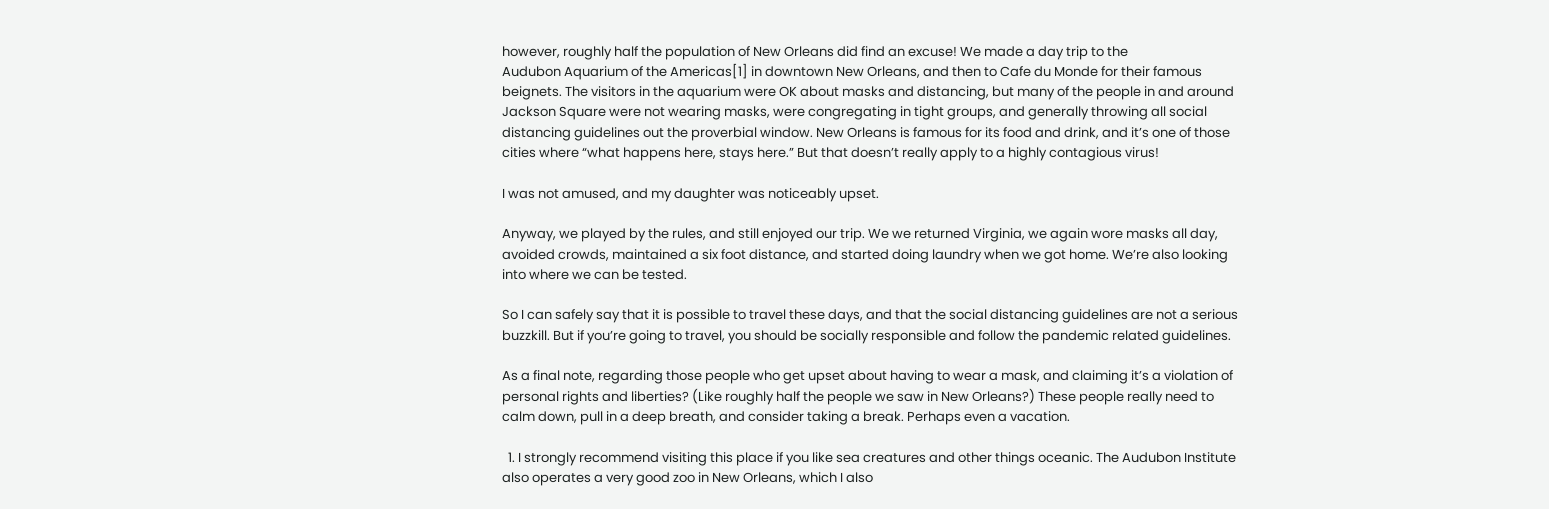however, roughly half the population of New Orleans did find an excuse! We made a day trip to the
Audubon Aquarium of the Americas[1] in downtown New Orleans, and then to Cafe du Monde for their famous beignets. The visitors in the aquarium were OK about masks and distancing, but many of the people in and around Jackson Square were not wearing masks, were congregating in tight groups, and generally throwing all social distancing guidelines out the proverbial window. New Orleans is famous for its food and drink, and it’s one of those cities where “what happens here, stays here.” But that doesn’t really apply to a highly contagious virus!

I was not amused, and my daughter was noticeably upset.

Anyway, we played by the rules, and still enjoyed our trip. We we returned Virginia, we again wore masks all day, avoided crowds, maintained a six foot distance, and started doing laundry when we got home. We’re also looking into where we can be tested.

So I can safely say that it is possible to travel these days, and that the social distancing guidelines are not a serious buzzkill. But if you’re going to travel, you should be socially responsible and follow the pandemic related guidelines.

As a final note, regarding those people who get upset about having to wear a mask, and claiming it’s a violation of personal rights and liberties? (Like roughly half the people we saw in New Orleans?) These people really need to calm down, pull in a deep breath, and consider taking a break. Perhaps even a vacation.

  1. I strongly recommend visiting this place if you like sea creatures and other things oceanic. The Audubon Institute also operates a very good zoo in New Orleans, which I also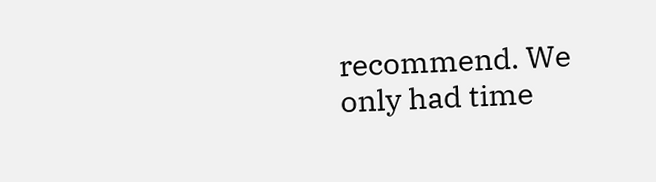recommend. We only had time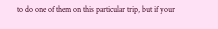to do one of them on this particular trip, but if your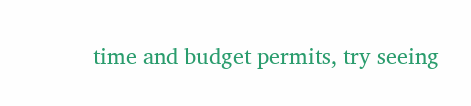time and budget permits, try seeing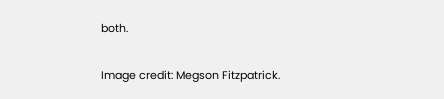both.

Image credit: Megson Fitzpatrick.